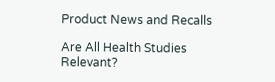Product News and Recalls

Are All Health Studies Relevant?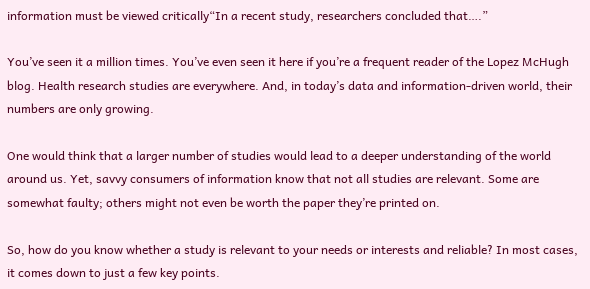information must be viewed critically“In a recent study, researchers concluded that….”

You’ve seen it a million times. You’ve even seen it here if you’re a frequent reader of the Lopez McHugh blog. Health research studies are everywhere. And, in today’s data and information-driven world, their numbers are only growing.

One would think that a larger number of studies would lead to a deeper understanding of the world around us. Yet, savvy consumers of information know that not all studies are relevant. Some are somewhat faulty; others might not even be worth the paper they’re printed on.

So, how do you know whether a study is relevant to your needs or interests and reliable? In most cases, it comes down to just a few key points.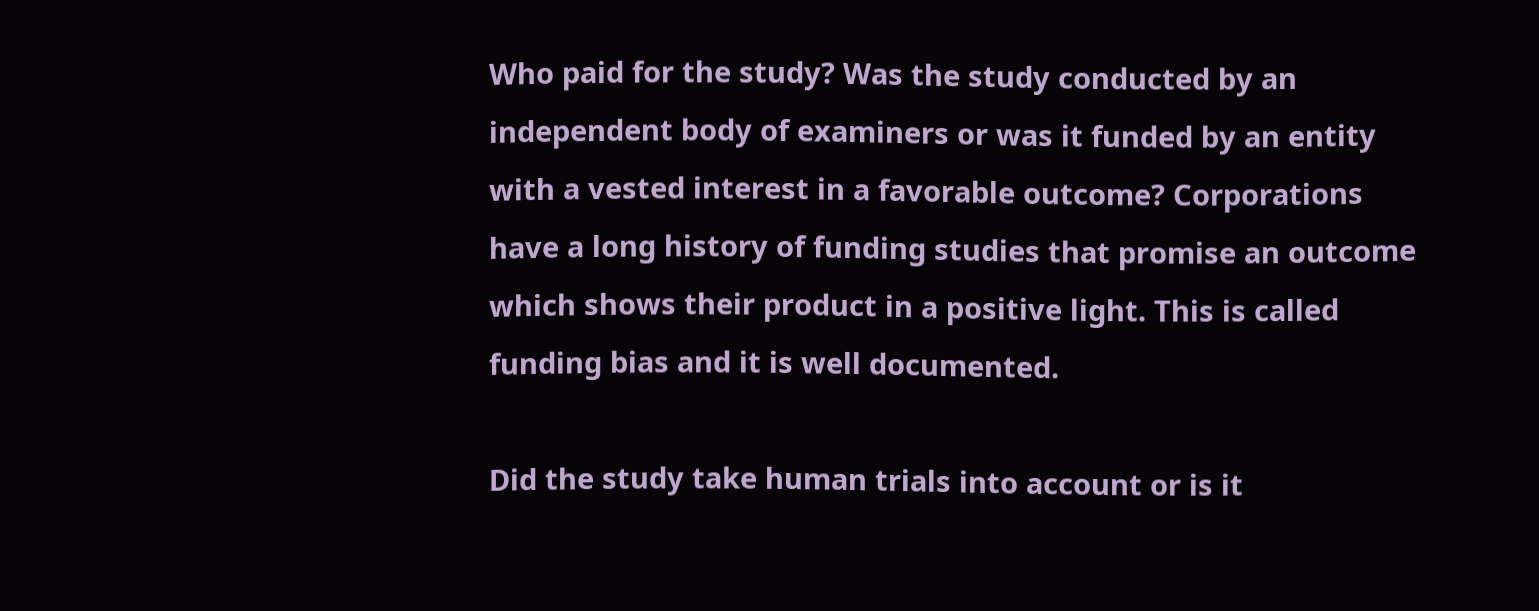Who paid for the study? Was the study conducted by an independent body of examiners or was it funded by an entity with a vested interest in a favorable outcome? Corporations have a long history of funding studies that promise an outcome which shows their product in a positive light. This is called funding bias and it is well documented.

Did the study take human trials into account or is it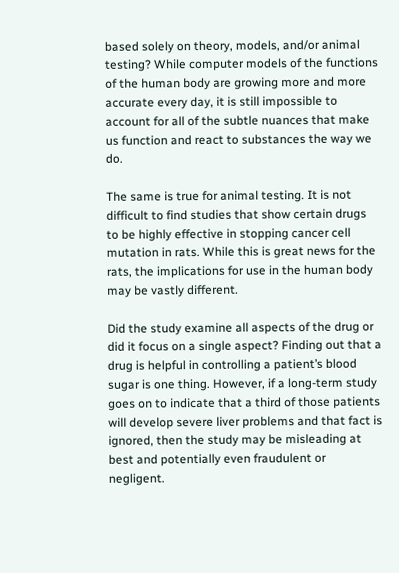based solely on theory, models, and/or animal testing? While computer models of the functions of the human body are growing more and more accurate every day, it is still impossible to account for all of the subtle nuances that make us function and react to substances the way we do.

The same is true for animal testing. It is not difficult to find studies that show certain drugs to be highly effective in stopping cancer cell mutation in rats. While this is great news for the rats, the implications for use in the human body may be vastly different.

Did the study examine all aspects of the drug or did it focus on a single aspect? Finding out that a drug is helpful in controlling a patient’s blood sugar is one thing. However, if a long-term study goes on to indicate that a third of those patients will develop severe liver problems and that fact is ignored, then the study may be misleading at best and potentially even fraudulent or negligent.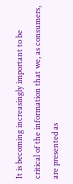It is becoming increasingly important to be critical of the information that we, as consumers, are presented as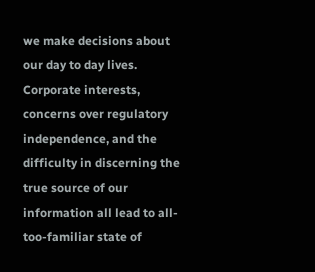we make decisions about our day to day lives. Corporate interests, concerns over regulatory independence, and the difficulty in discerning the true source of our information all lead to all-too-familiar state of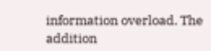information overload. The addition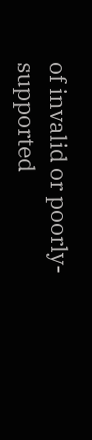of invalid or poorly-supported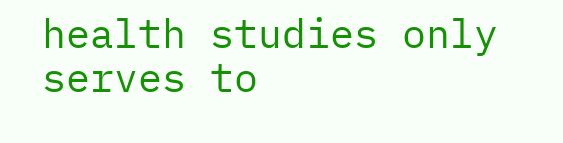health studies only serves to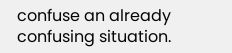confuse an already confusing situation.